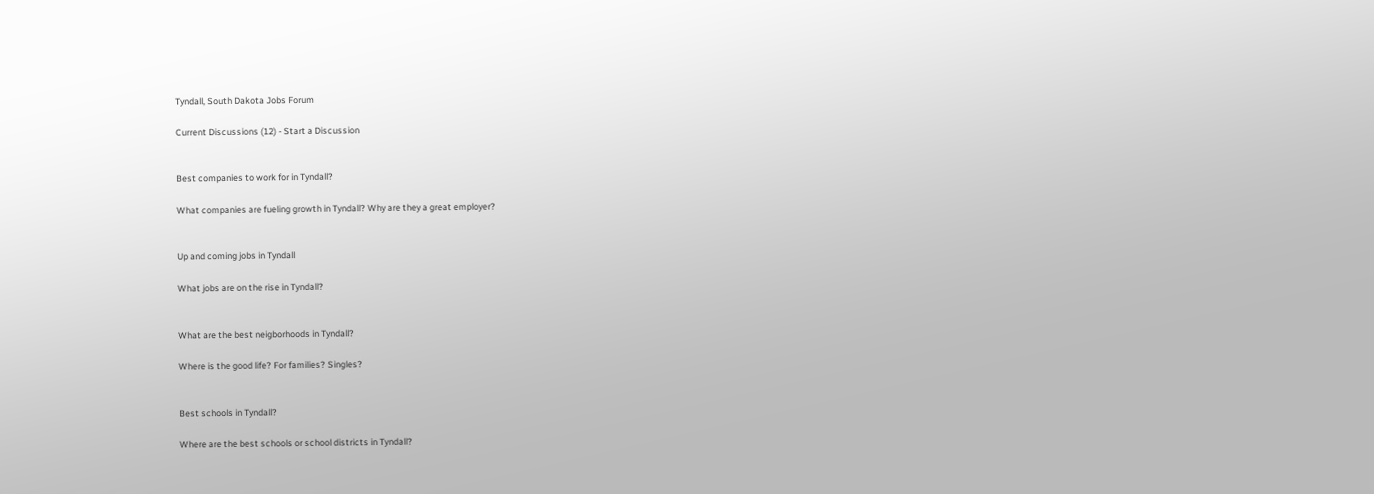Tyndall, South Dakota Jobs Forum

Current Discussions (12) - Start a Discussion


Best companies to work for in Tyndall?

What companies are fueling growth in Tyndall? Why are they a great employer?


Up and coming jobs in Tyndall

What jobs are on the rise in Tyndall?


What are the best neigborhoods in Tyndall?

Where is the good life? For families? Singles?


Best schools in Tyndall?

Where are the best schools or school districts in Tyndall?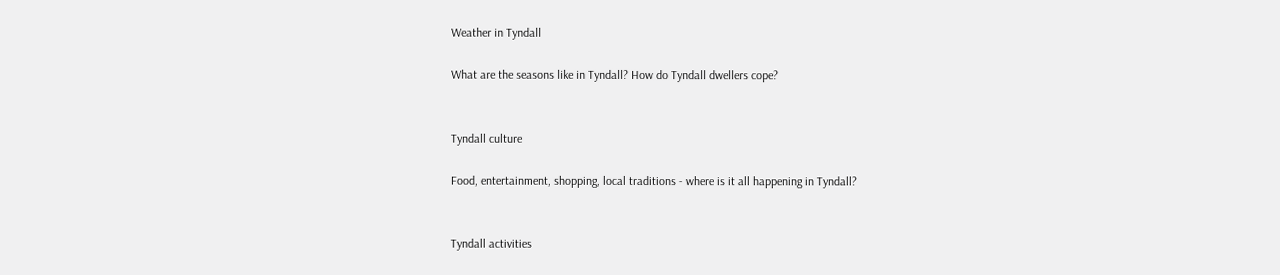Weather in Tyndall

What are the seasons like in Tyndall? How do Tyndall dwellers cope?


Tyndall culture

Food, entertainment, shopping, local traditions - where is it all happening in Tyndall?


Tyndall activities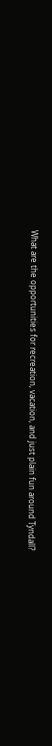What are the opportunities for recreation, vacation, and just plain fun around Tyndall?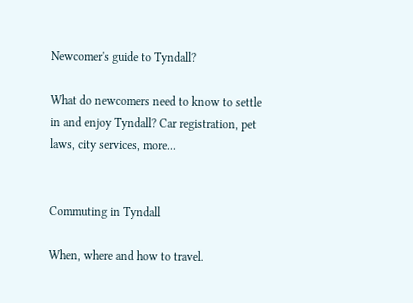Newcomer's guide to Tyndall?

What do newcomers need to know to settle in and enjoy Tyndall? Car registration, pet laws, city services, more...


Commuting in Tyndall

When, where and how to travel.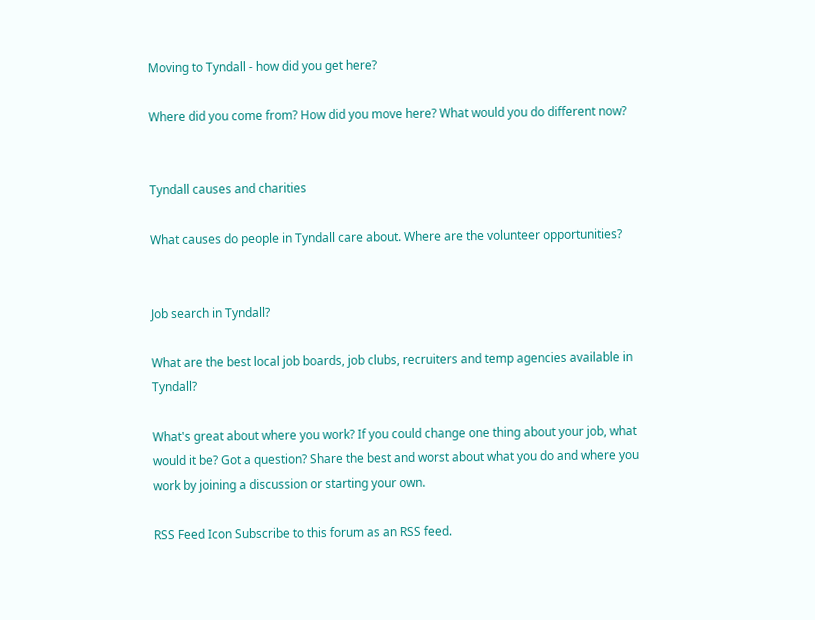Moving to Tyndall - how did you get here?

Where did you come from? How did you move here? What would you do different now?


Tyndall causes and charities

What causes do people in Tyndall care about. Where are the volunteer opportunities?


Job search in Tyndall?

What are the best local job boards, job clubs, recruiters and temp agencies available in Tyndall?

What's great about where you work? If you could change one thing about your job, what would it be? Got a question? Share the best and worst about what you do and where you work by joining a discussion or starting your own.

RSS Feed Icon Subscribe to this forum as an RSS feed.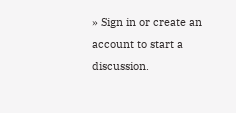» Sign in or create an account to start a discussion.